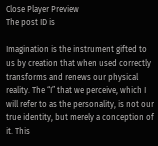Close Player Preview
The post ID is

Imagination is the instrument gifted to us by creation that when used correctly transforms and renews our physical reality. The “I” that we perceive, which I will refer to as the personality, is not our true identity, but merely a conception of it. This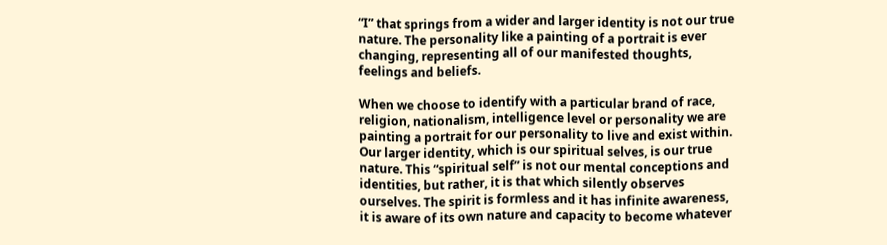“I” that springs from a wider and larger identity is not our true nature. The personality like a painting of a portrait is ever changing, representing all of our manifested thoughts, feelings and beliefs.

When we choose to identify with a particular brand of race, religion, nationalism, intelligence level or personality we are painting a portrait for our personality to live and exist within. Our larger identity, which is our spiritual selves, is our true nature. This “spiritual self” is not our mental conceptions and identities, but rather, it is that which silently observes ourselves. The spirit is formless and it has infinite awareness, it is aware of its own nature and capacity to become whatever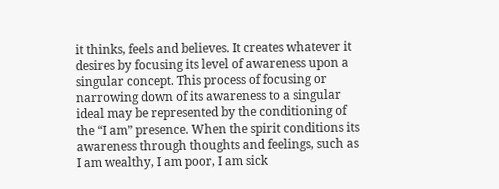it thinks, feels and believes. It creates whatever it desires by focusing its level of awareness upon a singular concept. This process of focusing or narrowing down of its awareness to a singular ideal may be represented by the conditioning of the “I am” presence. When the spirit conditions its awareness through thoughts and feelings, such as I am wealthy, I am poor, I am sick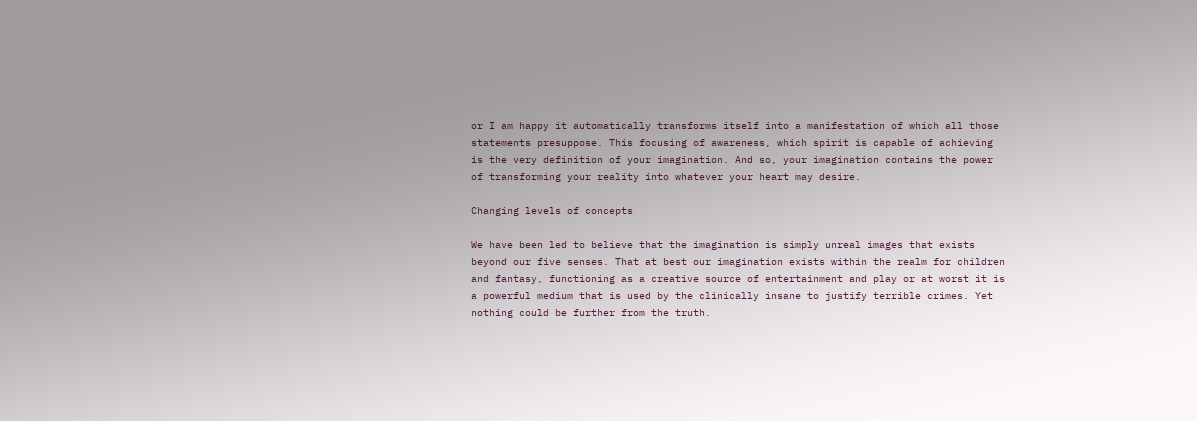or I am happy it automatically transforms itself into a manifestation of which all those statements presuppose. This focusing of awareness, which spirit is capable of achieving is the very definition of your imagination. And so, your imagination contains the power of transforming your reality into whatever your heart may desire.

Changing levels of concepts

We have been led to believe that the imagination is simply unreal images that exists beyond our five senses. That at best our imagination exists within the realm for children and fantasy, functioning as a creative source of entertainment and play or at worst it is a powerful medium that is used by the clinically insane to justify terrible crimes. Yet nothing could be further from the truth.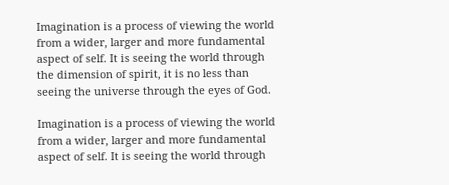Imagination is a process of viewing the world from a wider, larger and more fundamental aspect of self. It is seeing the world through the dimension of spirit, it is no less than seeing the universe through the eyes of God.

Imagination is a process of viewing the world from a wider, larger and more fundamental aspect of self. It is seeing the world through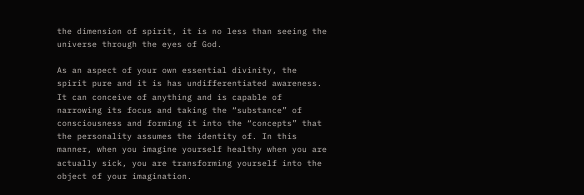the dimension of spirit, it is no less than seeing the universe through the eyes of God.

As an aspect of your own essential divinity, the spirit pure and it is has undifferentiated awareness. It can conceive of anything and is capable of narrowing its focus and taking the “substance” of consciousness and forming it into the “concepts” that the personality assumes the identity of. In this manner, when you imagine yourself healthy when you are actually sick, you are transforming yourself into the object of your imagination.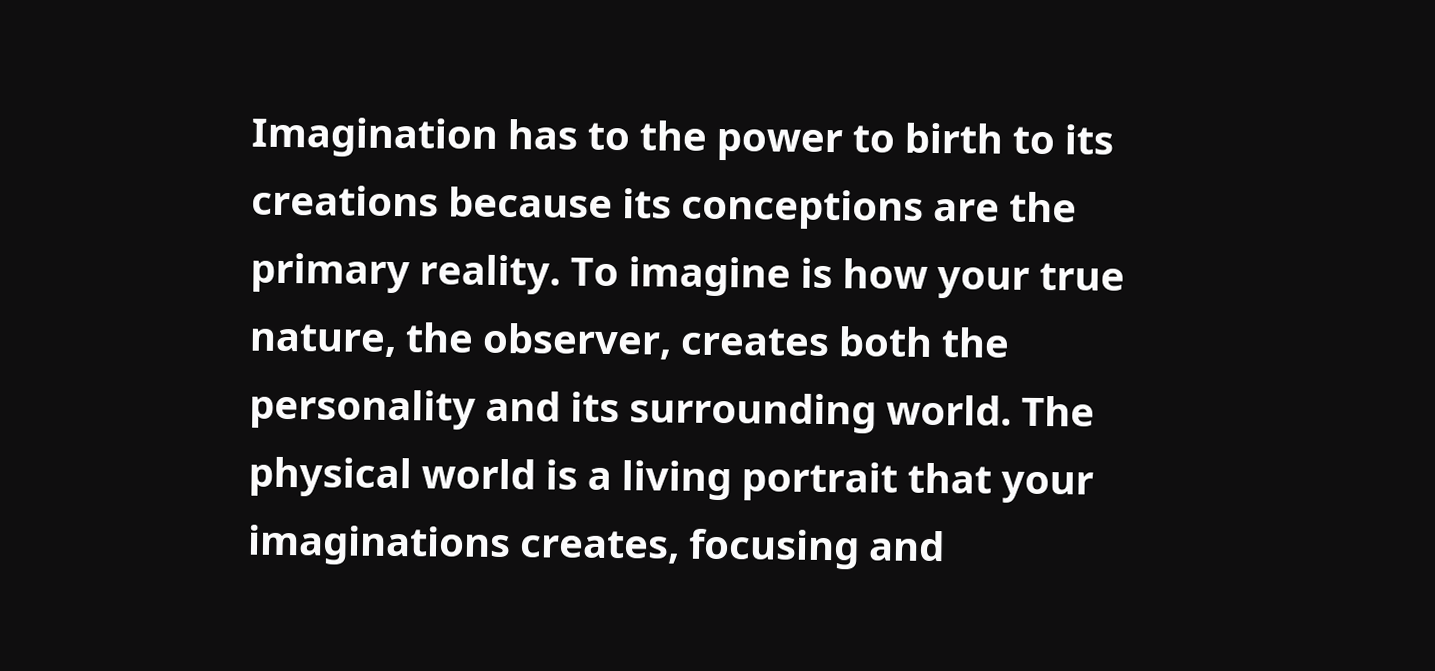Imagination has to the power to birth to its creations because its conceptions are the primary reality. To imagine is how your true nature, the observer, creates both the personality and its surrounding world. The physical world is a living portrait that your imaginations creates, focusing and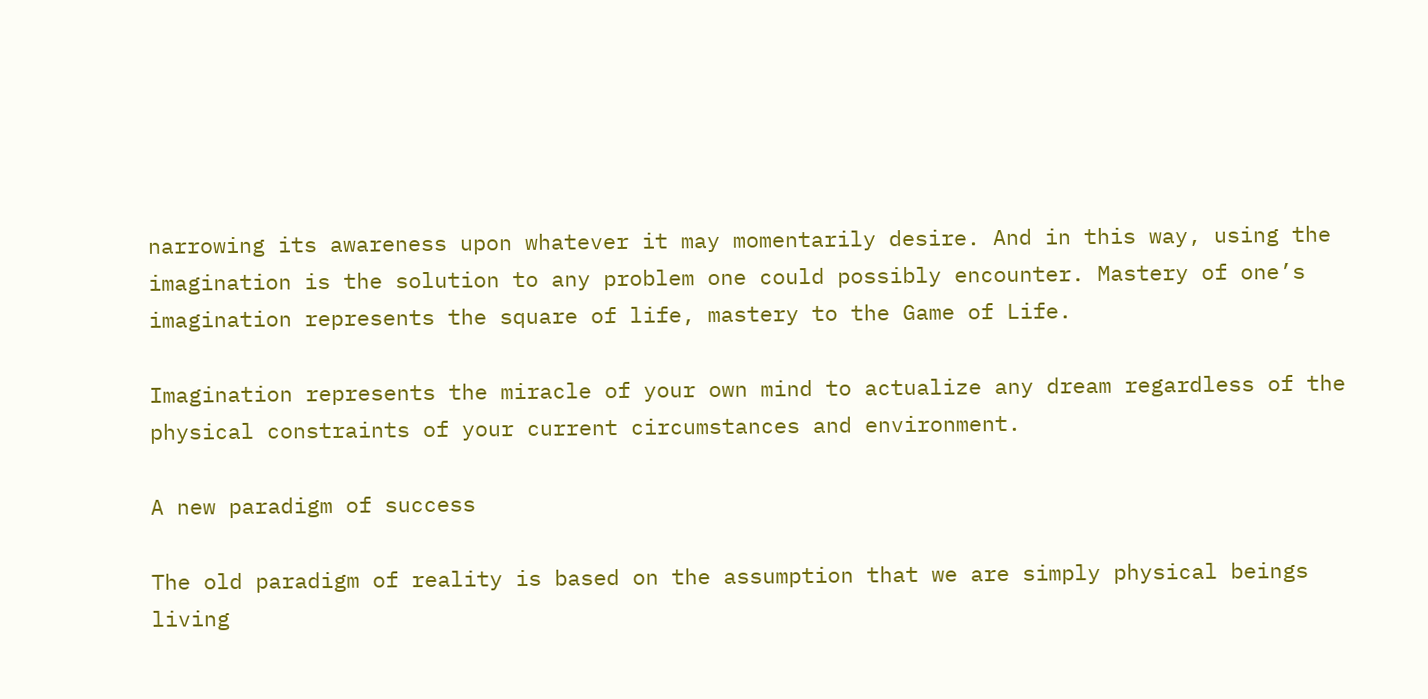narrowing its awareness upon whatever it may momentarily desire. And in this way, using the imagination is the solution to any problem one could possibly encounter. Mastery of one’s imagination represents the square of life, mastery to the Game of Life.

Imagination represents the miracle of your own mind to actualize any dream regardless of the physical constraints of your current circumstances and environment.

A new paradigm of success

The old paradigm of reality is based on the assumption that we are simply physical beings
living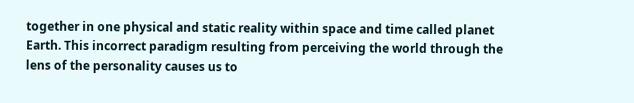together in one physical and static reality within space and time called planet Earth. This incorrect paradigm resulting from perceiving the world through the lens of the personality causes us to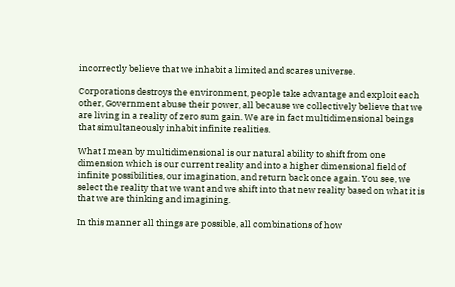incorrectly believe that we inhabit a limited and scares universe.

Corporations destroys the environment, people take advantage and exploit each other, Government abuse their power, all because we collectively believe that we are living in a reality of zero sum gain. We are in fact multidimensional beings that simultaneously inhabit infinite realities.

What I mean by multidimensional is our natural ability to shift from one dimension which is our current reality and into a higher dimensional field of infinite possibilities, our imagination, and return back once again. You see, we select the reality that we want and we shift into that new reality based on what it is that we are thinking and imagining.

In this manner all things are possible, all combinations of how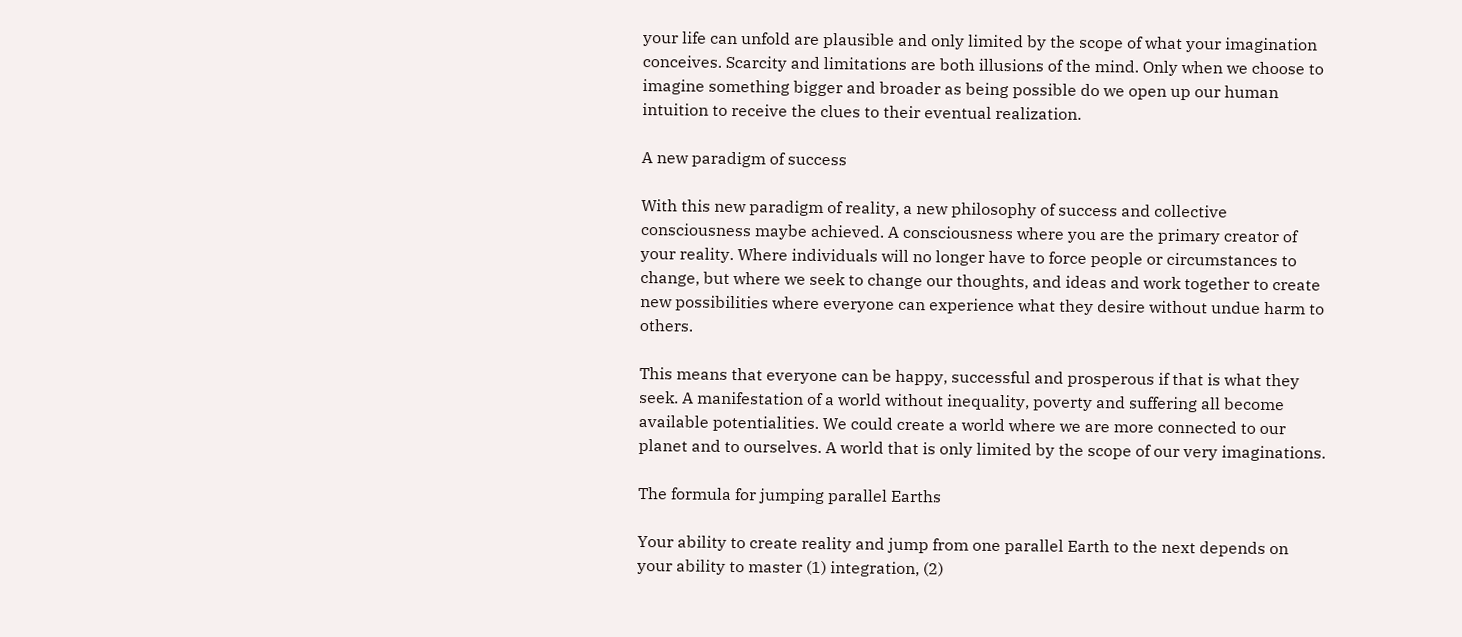your life can unfold are plausible and only limited by the scope of what your imagination conceives. Scarcity and limitations are both illusions of the mind. Only when we choose to imagine something bigger and broader as being possible do we open up our human intuition to receive the clues to their eventual realization.

A new paradigm of success

With this new paradigm of reality, a new philosophy of success and collective consciousness maybe achieved. A consciousness where you are the primary creator of your reality. Where individuals will no longer have to force people or circumstances to change, but where we seek to change our thoughts, and ideas and work together to create new possibilities where everyone can experience what they desire without undue harm to others.

This means that everyone can be happy, successful and prosperous if that is what they seek. A manifestation of a world without inequality, poverty and suffering all become available potentialities. We could create a world where we are more connected to our planet and to ourselves. A world that is only limited by the scope of our very imaginations.

The formula for jumping parallel Earths

Your ability to create reality and jump from one parallel Earth to the next depends on your ability to master (1) integration, (2)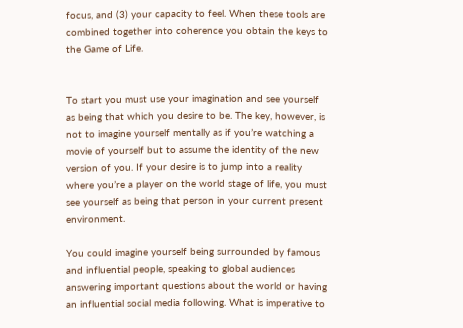focus, and (3) your capacity to feel. When these tools are combined together into coherence you obtain the keys to the Game of Life.


To start you must use your imagination and see yourself as being that which you desire to be. The key, however, is not to imagine yourself mentally as if you’re watching a movie of yourself but to assume the identity of the new version of you. If your desire is to jump into a reality where you’re a player on the world stage of life, you must see yourself as being that person in your current present environment.

You could imagine yourself being surrounded by famous and influential people, speaking to global audiences answering important questions about the world or having an influential social media following. What is imperative to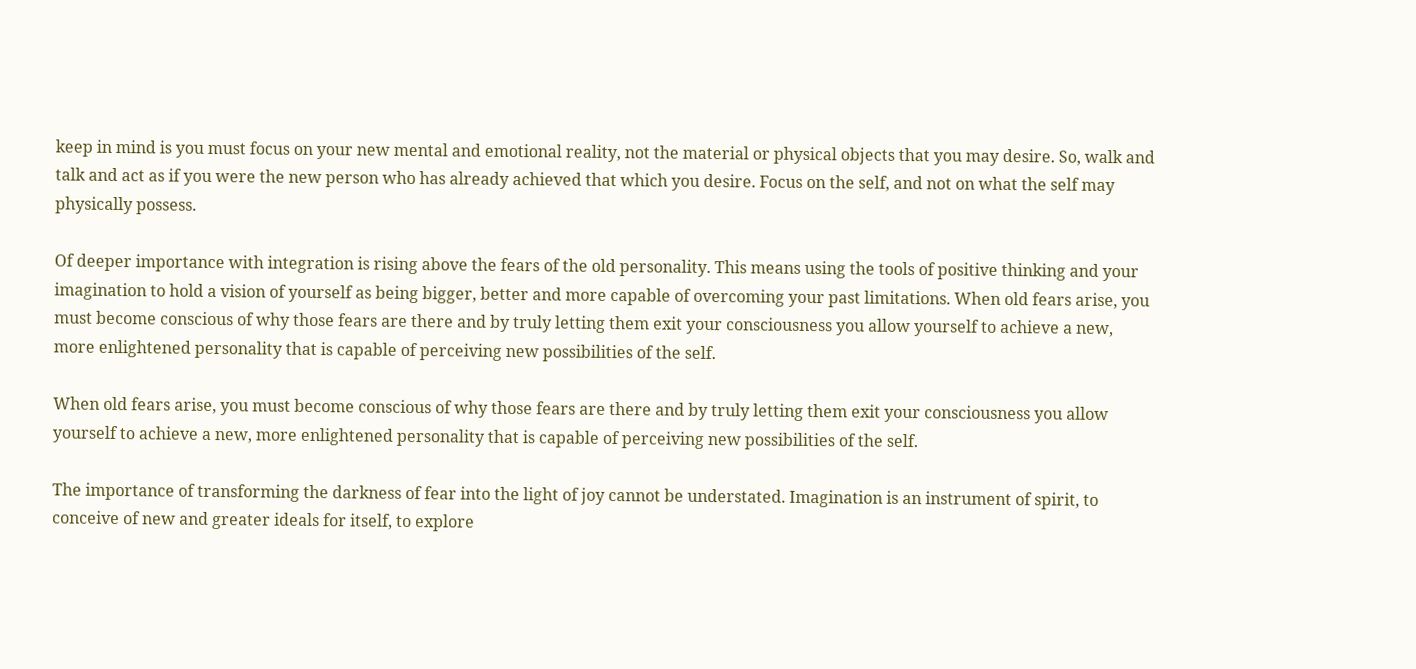keep in mind is you must focus on your new mental and emotional reality, not the material or physical objects that you may desire. So, walk and talk and act as if you were the new person who has already achieved that which you desire. Focus on the self, and not on what the self may physically possess.

Of deeper importance with integration is rising above the fears of the old personality. This means using the tools of positive thinking and your imagination to hold a vision of yourself as being bigger, better and more capable of overcoming your past limitations. When old fears arise, you must become conscious of why those fears are there and by truly letting them exit your consciousness you allow yourself to achieve a new, more enlightened personality that is capable of perceiving new possibilities of the self.

When old fears arise, you must become conscious of why those fears are there and by truly letting them exit your consciousness you allow yourself to achieve a new, more enlightened personality that is capable of perceiving new possibilities of the self.

The importance of transforming the darkness of fear into the light of joy cannot be understated. Imagination is an instrument of spirit, to conceive of new and greater ideals for itself, to explore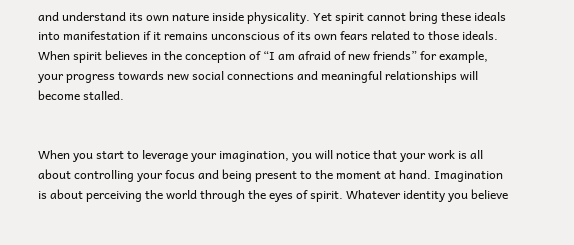and understand its own nature inside physicality. Yet spirit cannot bring these ideals into manifestation if it remains unconscious of its own fears related to those ideals. When spirit believes in the conception of “I am afraid of new friends” for example, your progress towards new social connections and meaningful relationships will become stalled.


When you start to leverage your imagination, you will notice that your work is all about controlling your focus and being present to the moment at hand. Imagination is about perceiving the world through the eyes of spirit. Whatever identity you believe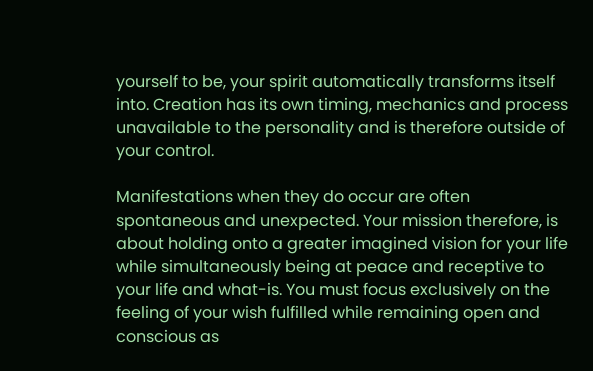yourself to be, your spirit automatically transforms itself into. Creation has its own timing, mechanics and process unavailable to the personality and is therefore outside of your control.

Manifestations when they do occur are often spontaneous and unexpected. Your mission therefore, is about holding onto a greater imagined vision for your life while simultaneously being at peace and receptive to your life and what-is. You must focus exclusively on the feeling of your wish fulfilled while remaining open and conscious as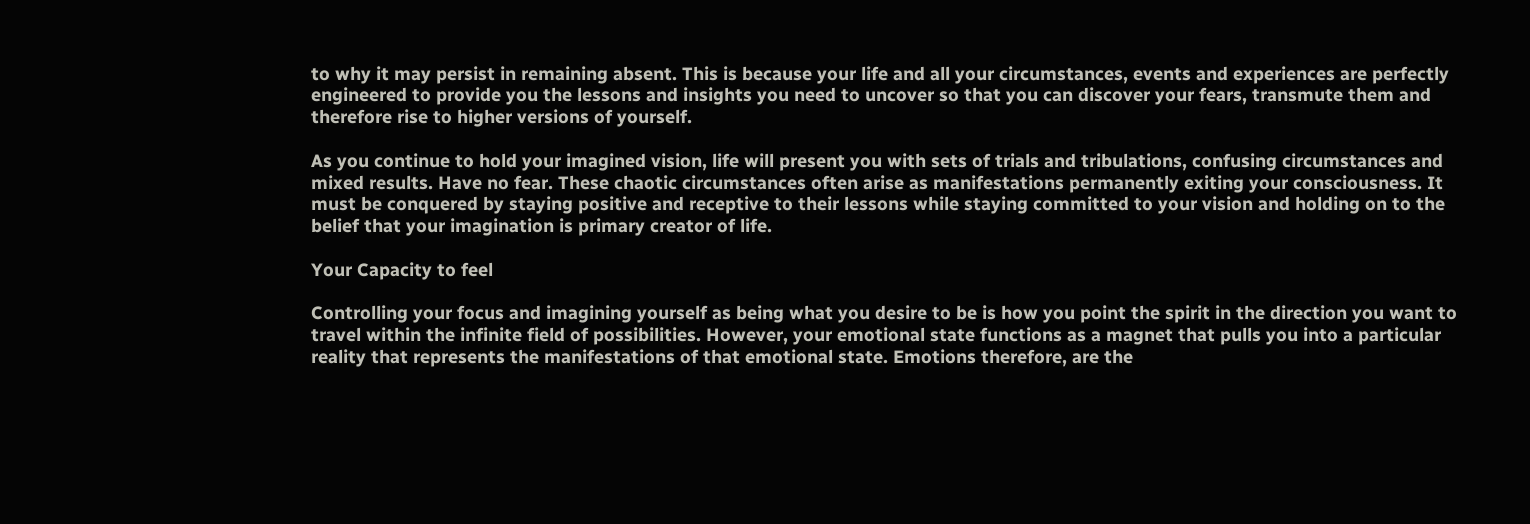to why it may persist in remaining absent. This is because your life and all your circumstances, events and experiences are perfectly engineered to provide you the lessons and insights you need to uncover so that you can discover your fears, transmute them and therefore rise to higher versions of yourself.

As you continue to hold your imagined vision, life will present you with sets of trials and tribulations, confusing circumstances and mixed results. Have no fear. These chaotic circumstances often arise as manifestations permanently exiting your consciousness. It must be conquered by staying positive and receptive to their lessons while staying committed to your vision and holding on to the belief that your imagination is primary creator of life.

Your Capacity to feel

Controlling your focus and imagining yourself as being what you desire to be is how you point the spirit in the direction you want to travel within the infinite field of possibilities. However, your emotional state functions as a magnet that pulls you into a particular reality that represents the manifestations of that emotional state. Emotions therefore, are the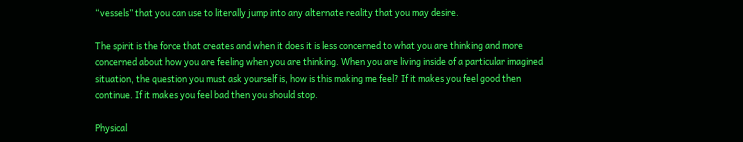“vessels” that you can use to literally jump into any alternate reality that you may desire.

The spirit is the force that creates and when it does it is less concerned to what you are thinking and more concerned about how you are feeling when you are thinking. When you are living inside of a particular imagined situation, the question you must ask yourself is, how is this making me feel? If it makes you feel good then continue. If it makes you feel bad then you should stop.

Physical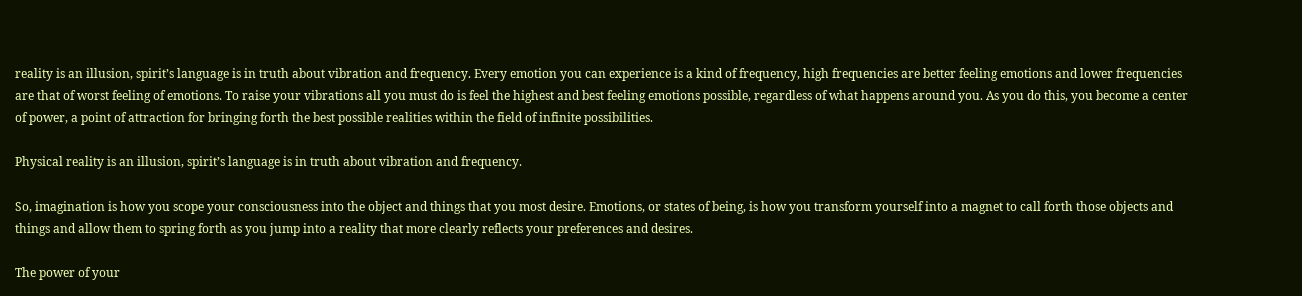reality is an illusion, spirit’s language is in truth about vibration and frequency. Every emotion you can experience is a kind of frequency, high frequencies are better feeling emotions and lower frequencies are that of worst feeling of emotions. To raise your vibrations all you must do is feel the highest and best feeling emotions possible, regardless of what happens around you. As you do this, you become a center of power, a point of attraction for bringing forth the best possible realities within the field of infinite possibilities.

Physical reality is an illusion, spirit’s language is in truth about vibration and frequency.

So, imagination is how you scope your consciousness into the object and things that you most desire. Emotions, or states of being, is how you transform yourself into a magnet to call forth those objects and things and allow them to spring forth as you jump into a reality that more clearly reflects your preferences and desires.

The power of your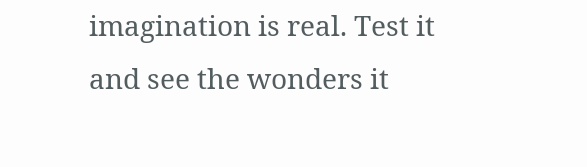imagination is real. Test it and see the wonders it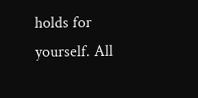holds for yourself. All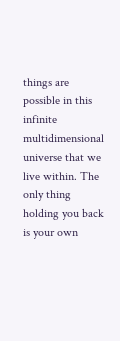things are possible in this infinite multidimensional universe that we live within. The only thing holding you back is your own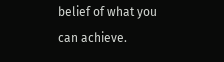belief of what you can achieve.